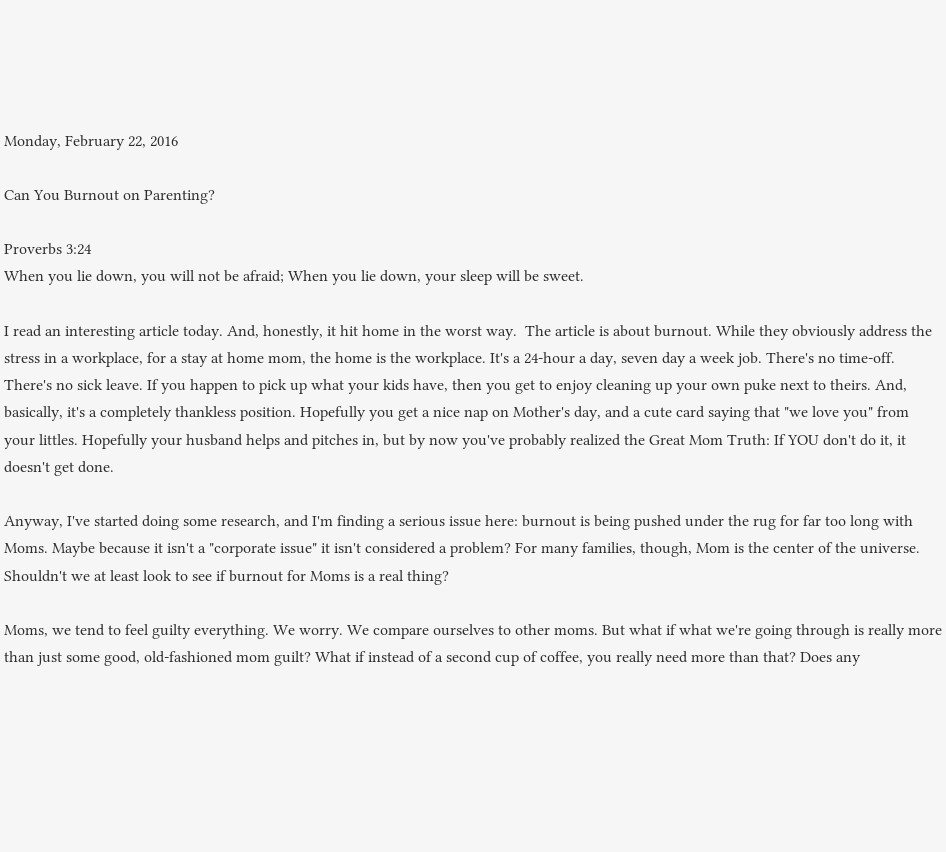Monday, February 22, 2016

Can You Burnout on Parenting?

Proverbs 3:24
When you lie down, you will not be afraid; When you lie down, your sleep will be sweet.

I read an interesting article today. And, honestly, it hit home in the worst way.  The article is about burnout. While they obviously address the stress in a workplace, for a stay at home mom, the home is the workplace. It's a 24-hour a day, seven day a week job. There's no time-off. There's no sick leave. If you happen to pick up what your kids have, then you get to enjoy cleaning up your own puke next to theirs. And, basically, it's a completely thankless position. Hopefully you get a nice nap on Mother's day, and a cute card saying that "we love you" from your littles. Hopefully your husband helps and pitches in, but by now you've probably realized the Great Mom Truth: If YOU don't do it, it doesn't get done.

Anyway, I've started doing some research, and I'm finding a serious issue here: burnout is being pushed under the rug for far too long with Moms. Maybe because it isn't a "corporate issue" it isn't considered a problem? For many families, though, Mom is the center of the universe. Shouldn't we at least look to see if burnout for Moms is a real thing?

Moms, we tend to feel guilty everything. We worry. We compare ourselves to other moms. But what if what we're going through is really more than just some good, old-fashioned mom guilt? What if instead of a second cup of coffee, you really need more than that? Does any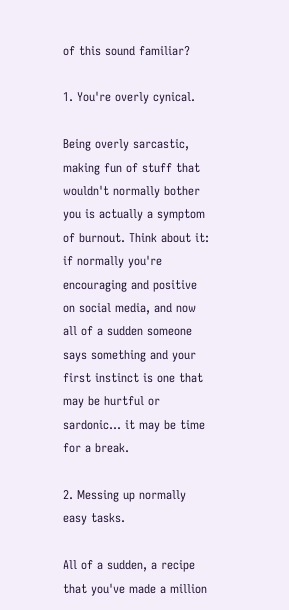of this sound familiar?

1. You're overly cynical.

Being overly sarcastic, making fun of stuff that wouldn't normally bother you is actually a symptom of burnout. Think about it: if normally you're encouraging and positive on social media, and now all of a sudden someone says something and your first instinct is one that may be hurtful or sardonic... it may be time for a break.

2. Messing up normally easy tasks.

All of a sudden, a recipe that you've made a million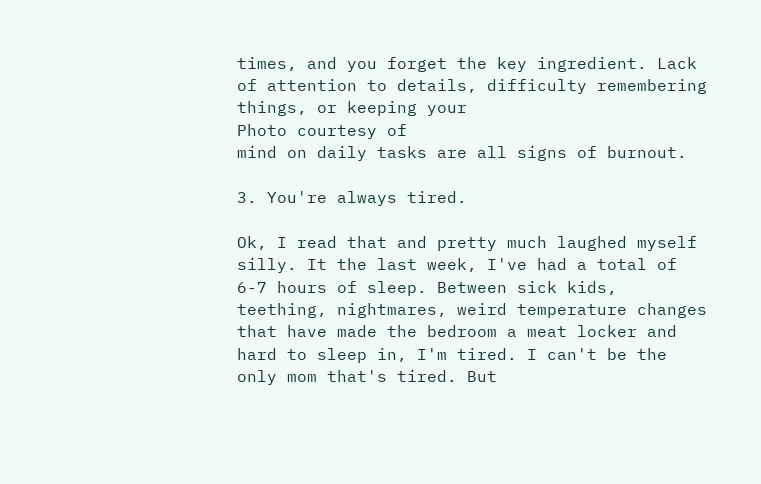times, and you forget the key ingredient. Lack of attention to details, difficulty remembering things, or keeping your
Photo courtesy of
mind on daily tasks are all signs of burnout.

3. You're always tired.

Ok, I read that and pretty much laughed myself silly. It the last week, I've had a total of 6-7 hours of sleep. Between sick kids, teething, nightmares, weird temperature changes that have made the bedroom a meat locker and hard to sleep in, I'm tired. I can't be the only mom that's tired. But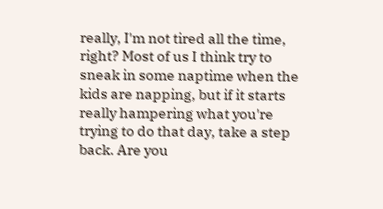really, I'm not tired all the time, right? Most of us I think try to sneak in some naptime when the kids are napping, but if it starts really hampering what you're trying to do that day, take a step back. Are you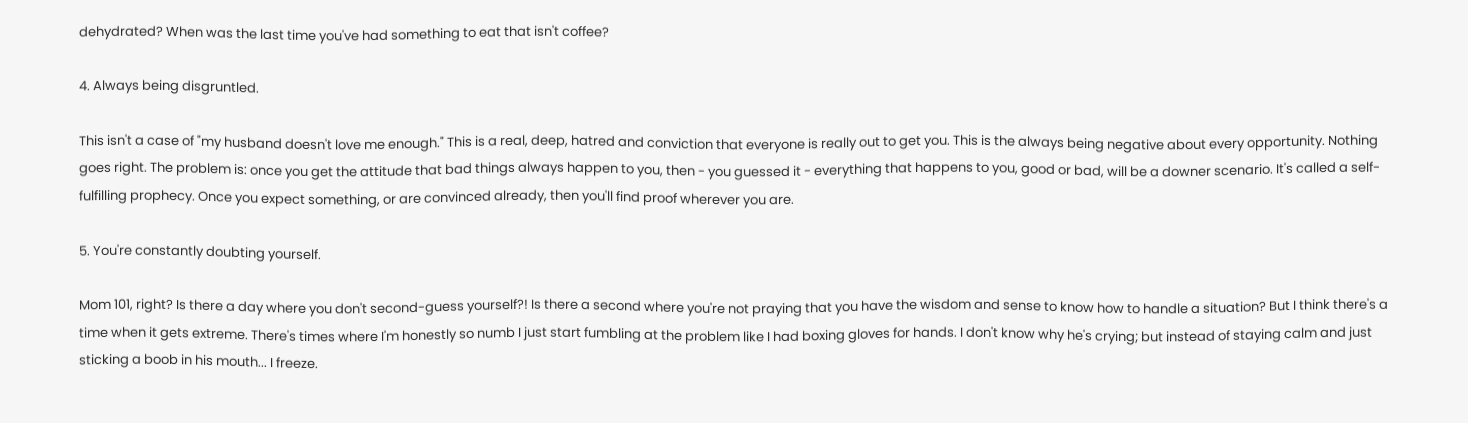dehydrated? When was the last time you've had something to eat that isn't coffee?

4. Always being disgruntled.

This isn't a case of "my husband doesn't love me enough." This is a real, deep, hatred and conviction that everyone is really out to get you. This is the always being negative about every opportunity. Nothing goes right. The problem is: once you get the attitude that bad things always happen to you, then - you guessed it - everything that happens to you, good or bad, will be a downer scenario. It's called a self-fulfilling prophecy. Once you expect something, or are convinced already, then you'll find proof wherever you are.

5. You're constantly doubting yourself.

Mom 101, right? Is there a day where you don't second-guess yourself?! Is there a second where you're not praying that you have the wisdom and sense to know how to handle a situation? But I think there's a time when it gets extreme. There's times where I'm honestly so numb I just start fumbling at the problem like I had boxing gloves for hands. I don't know why he's crying; but instead of staying calm and just sticking a boob in his mouth... I freeze.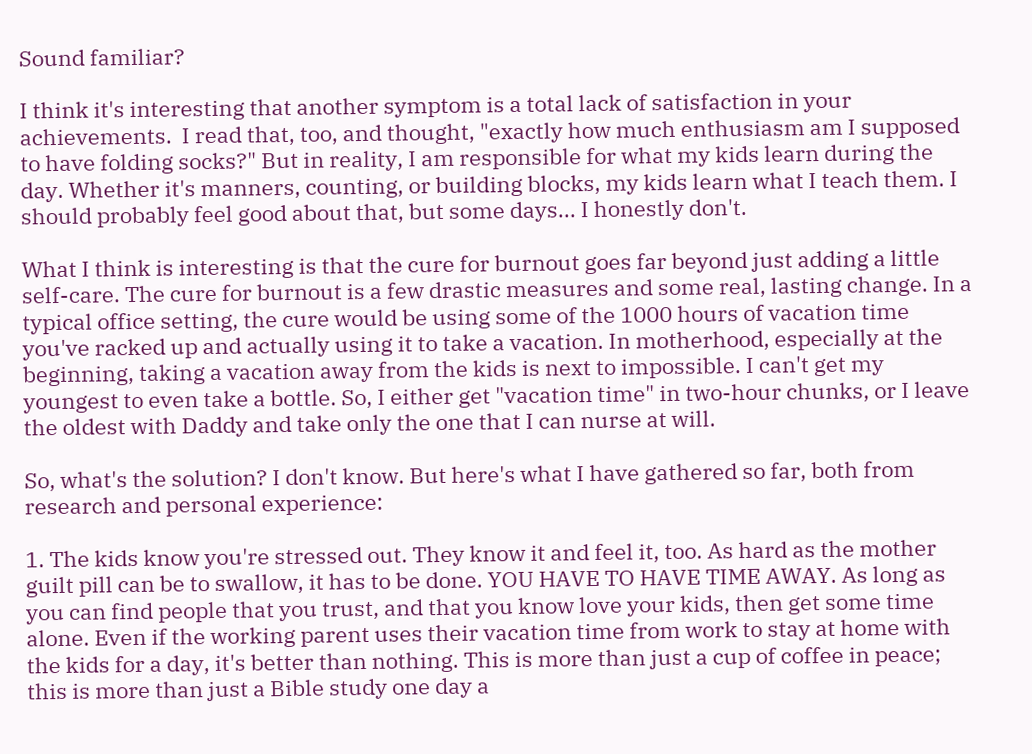Sound familiar?

I think it's interesting that another symptom is a total lack of satisfaction in your achievements.  I read that, too, and thought, "exactly how much enthusiasm am I supposed to have folding socks?" But in reality, I am responsible for what my kids learn during the day. Whether it's manners, counting, or building blocks, my kids learn what I teach them. I should probably feel good about that, but some days... I honestly don't.

What I think is interesting is that the cure for burnout goes far beyond just adding a little self-care. The cure for burnout is a few drastic measures and some real, lasting change. In a typical office setting, the cure would be using some of the 1000 hours of vacation time you've racked up and actually using it to take a vacation. In motherhood, especially at the beginning, taking a vacation away from the kids is next to impossible. I can't get my youngest to even take a bottle. So, I either get "vacation time" in two-hour chunks, or I leave the oldest with Daddy and take only the one that I can nurse at will.

So, what's the solution? I don't know. But here's what I have gathered so far, both from research and personal experience:

1. The kids know you're stressed out. They know it and feel it, too. As hard as the mother guilt pill can be to swallow, it has to be done. YOU HAVE TO HAVE TIME AWAY. As long as you can find people that you trust, and that you know love your kids, then get some time alone. Even if the working parent uses their vacation time from work to stay at home with the kids for a day, it's better than nothing. This is more than just a cup of coffee in peace; this is more than just a Bible study one day a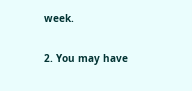week.

2. You may have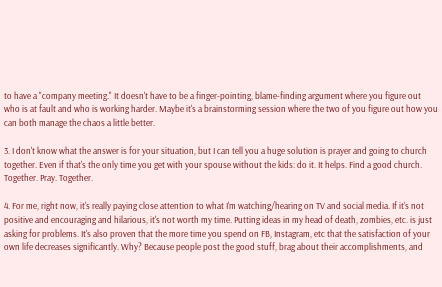to have a "company meeting." It doesn't have to be a finger-pointing, blame-finding argument where you figure out who is at fault and who is working harder. Maybe it's a brainstorming session where the two of you figure out how you can both manage the chaos a little better.

3. I don't know what the answer is for your situation, but I can tell you a huge solution is prayer and going to church together. Even if that's the only time you get with your spouse without the kids: do it. It helps. Find a good church. Together. Pray. Together.

4. For me, right now, it's really paying close attention to what I'm watching/hearing on TV and social media. If it's not positive and encouraging and hilarious, it's not worth my time. Putting ideas in my head of death, zombies, etc. is just asking for problems. It's also proven that the more time you spend on FB, Instagram, etc that the satisfaction of your own life decreases significantly. Why? Because people post the good stuff, brag about their accomplishments, and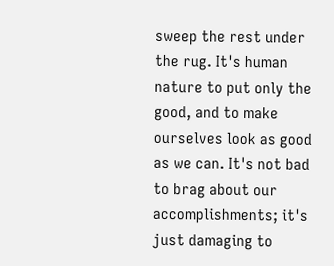sweep the rest under the rug. It's human nature to put only the good, and to make ourselves look as good as we can. It's not bad to brag about our accomplishments; it's just damaging to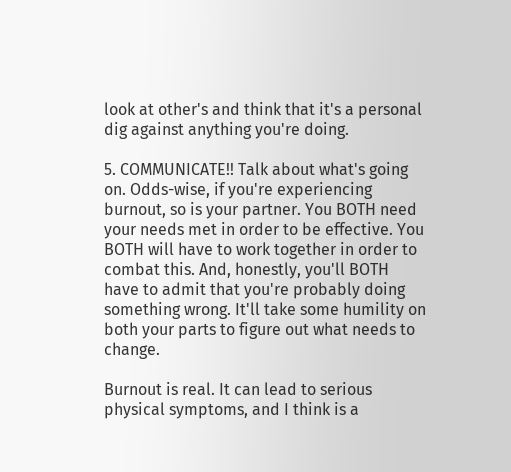look at other's and think that it's a personal dig against anything you're doing.

5. COMMUNICATE!! Talk about what's going on. Odds-wise, if you're experiencing burnout, so is your partner. You BOTH need your needs met in order to be effective. You BOTH will have to work together in order to combat this. And, honestly, you'll BOTH have to admit that you're probably doing something wrong. It'll take some humility on both your parts to figure out what needs to change.

Burnout is real. It can lead to serious physical symptoms, and I think is a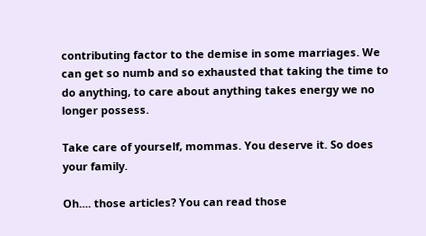contributing factor to the demise in some marriages. We can get so numb and so exhausted that taking the time to do anything, to care about anything takes energy we no longer possess.

Take care of yourself, mommas. You deserve it. So does your family.

Oh.... those articles? You can read those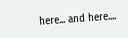here... and here....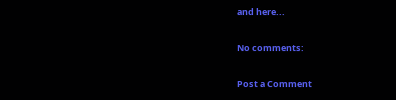and here...

No comments:

Post a Comment